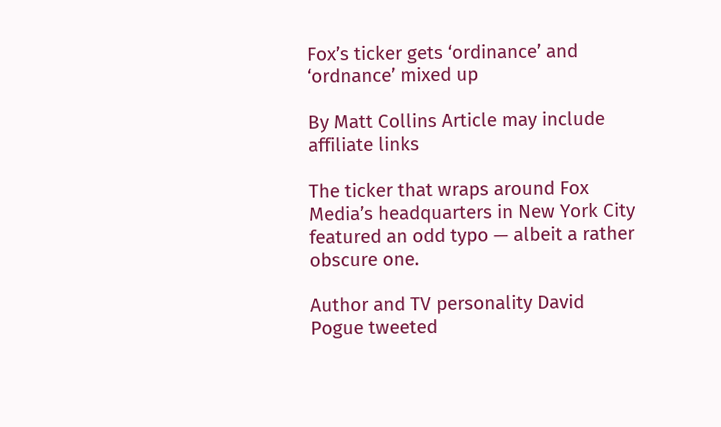Fox’s ticker gets ‘ordinance’ and ‘ordnance’ mixed up

By Matt Collins Article may include affiliate links

The ticker that wraps around Fox Media’s headquarters in New York City featured an odd typo — albeit a rather obscure one.

Author and TV personality David Pogue tweeted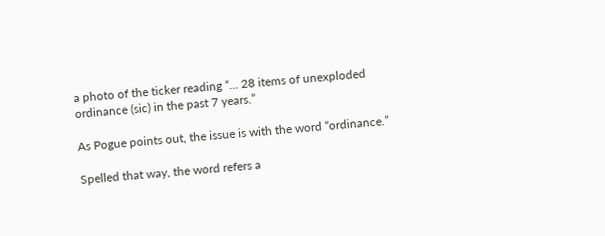a photo of the ticker reading “… 28 items of unexploded ordinance (sic) in the past 7 years.”

As Pogue points out, the issue is with the word “ordinance.”

Spelled that way, the word refers a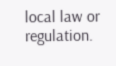local law or regulation.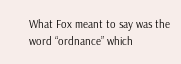What Fox meant to say was the word “ordnance” which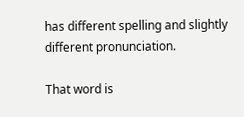has different spelling and slightly different pronunciation.

That word is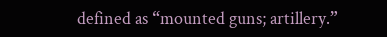defined as “mounted guns; artillery.”